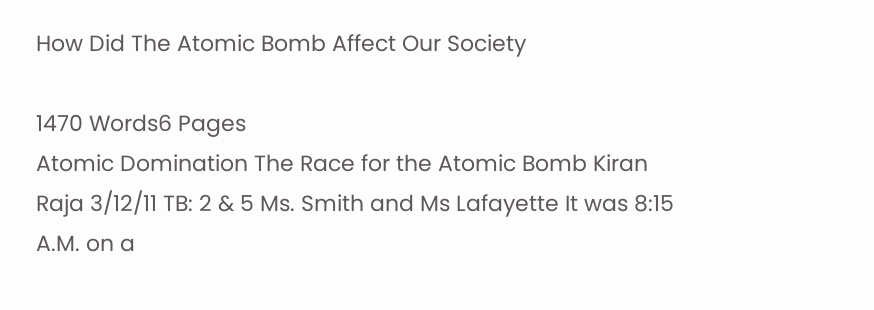How Did The Atomic Bomb Affect Our Society

1470 Words6 Pages
Atomic Domination The Race for the Atomic Bomb Kiran Raja 3/12/11 TB: 2 & 5 Ms. Smith and Ms Lafayette It was 8:15 A.M. on a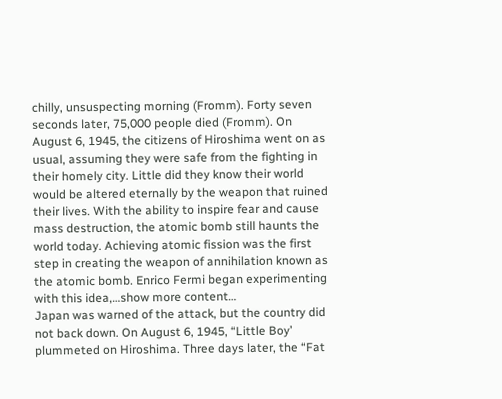chilly, unsuspecting morning (Fromm). Forty seven seconds later, 75,000 people died (Fromm). On August 6, 1945, the citizens of Hiroshima went on as usual, assuming they were safe from the fighting in their homely city. Little did they know their world would be altered eternally by the weapon that ruined their lives. With the ability to inspire fear and cause mass destruction, the atomic bomb still haunts the world today. Achieving atomic fission was the first step in creating the weapon of annihilation known as the atomic bomb. Enrico Fermi began experimenting with this idea,…show more content…
Japan was warned of the attack, but the country did not back down. On August 6, 1945, “Little Boy’ plummeted on Hiroshima. Three days later, the “Fat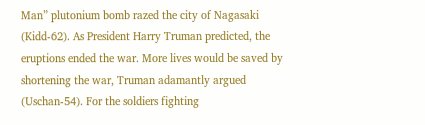Man” plutonium bomb razed the city of Nagasaki (Kidd-62). As President Harry Truman predicted, the eruptions ended the war. More lives would be saved by shortening the war, Truman adamantly argued (Uschan-54). For the soldiers fighting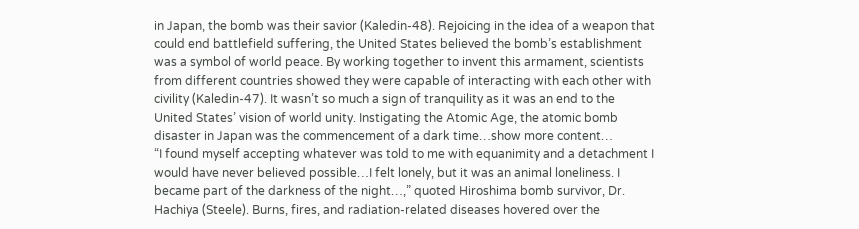in Japan, the bomb was their savior (Kaledin-48). Rejoicing in the idea of a weapon that could end battlefield suffering, the United States believed the bomb’s establishment was a symbol of world peace. By working together to invent this armament, scientists from different countries showed they were capable of interacting with each other with civility (Kaledin-47). It wasn’t so much a sign of tranquility as it was an end to the United States’ vision of world unity. Instigating the Atomic Age, the atomic bomb disaster in Japan was the commencement of a dark time…show more content…
“I found myself accepting whatever was told to me with equanimity and a detachment I would have never believed possible…I felt lonely, but it was an animal loneliness. I became part of the darkness of the night…,” quoted Hiroshima bomb survivor, Dr. Hachiya (Steele). Burns, fires, and radiation-related diseases hovered over the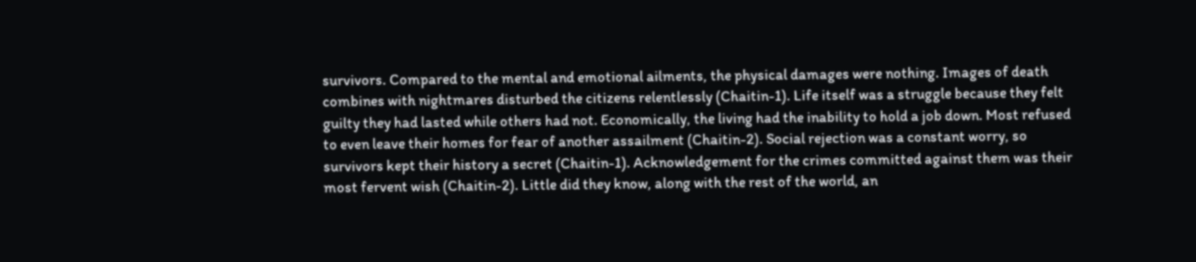survivors. Compared to the mental and emotional ailments, the physical damages were nothing. Images of death combines with nightmares disturbed the citizens relentlessly (Chaitin-1). Life itself was a struggle because they felt guilty they had lasted while others had not. Economically, the living had the inability to hold a job down. Most refused to even leave their homes for fear of another assailment (Chaitin-2). Social rejection was a constant worry, so survivors kept their history a secret (Chaitin-1). Acknowledgement for the crimes committed against them was their most fervent wish (Chaitin-2). Little did they know, along with the rest of the world, an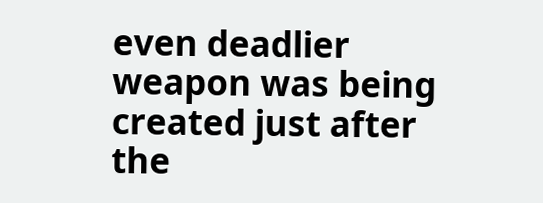even deadlier weapon was being created just after the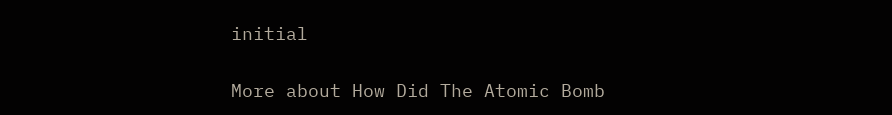initial

More about How Did The Atomic Bomb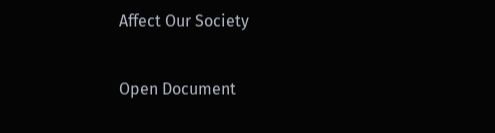Affect Our Society

Open Document